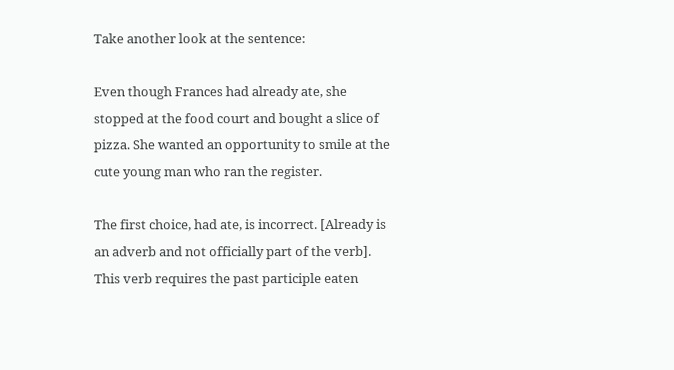Take another look at the sentence:

Even though Frances had already ate, she stopped at the food court and bought a slice of pizza. She wanted an opportunity to smile at the cute young man who ran the register.

The first choice, had ate, is incorrect. [Already is an adverb and not officially part of the verb]. This verb requires the past participle eaten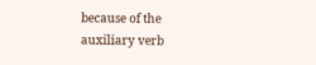because of the auxiliary verb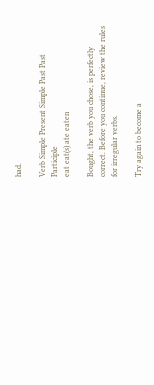had.

Verb Simple Present Simple Past Past Participle
eat eat(s) ate eaten

Bought, the verb you chose, is perfectly correct. Before you continue, review the rules for irregular verbs.

Try again to become a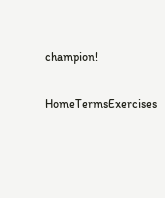champion!

HomeTermsExercises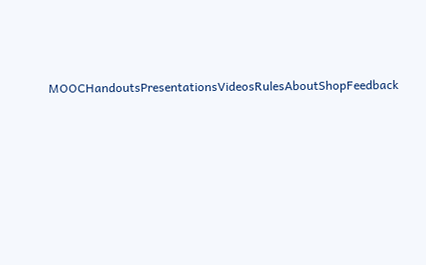MOOCHandoutsPresentationsVideosRulesAboutShopFeedback